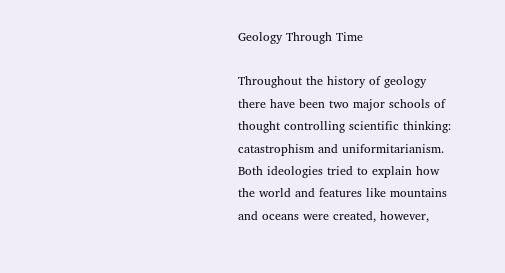Geology Through Time

Throughout the history of geology there have been two major schools of thought controlling scientific thinking: catastrophism and uniformitarianism. Both ideologies tried to explain how the world and features like mountains and oceans were created, however,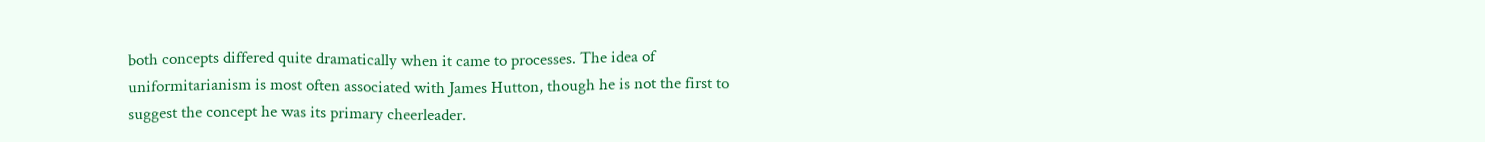both concepts differed quite dramatically when it came to processes. The idea of uniformitarianism is most often associated with James Hutton, though he is not the first to suggest the concept he was its primary cheerleader.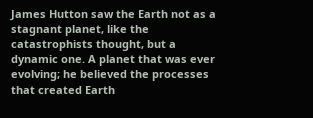James Hutton saw the Earth not as a stagnant planet, like the catastrophists thought, but a dynamic one. A planet that was ever evolving; he believed the processes that created Earth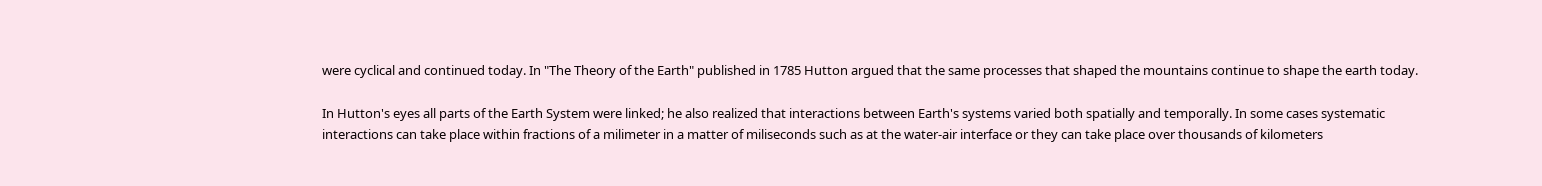were cyclical and continued today. In "The Theory of the Earth" published in 1785 Hutton argued that the same processes that shaped the mountains continue to shape the earth today.

In Hutton's eyes all parts of the Earth System were linked; he also realized that interactions between Earth's systems varied both spatially and temporally. In some cases systematic interactions can take place within fractions of a milimeter in a matter of miliseconds such as at the water-air interface or they can take place over thousands of kilometers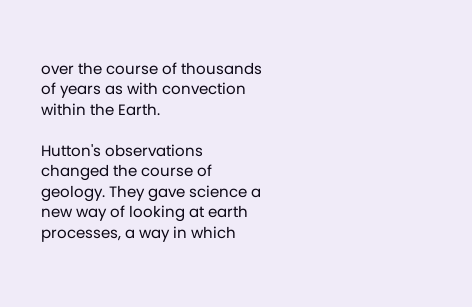over the course of thousands of years as with convection within the Earth.

Hutton's observations changed the course of geology. They gave science a new way of looking at earth processes, a way in which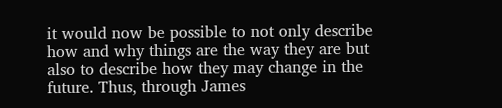it would now be possible to not only describe how and why things are the way they are but also to describe how they may change in the future. Thus, through James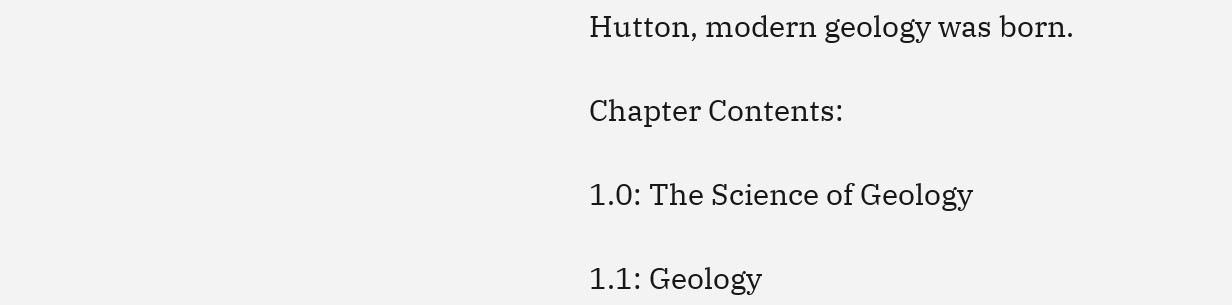Hutton, modern geology was born.

Chapter Contents:

1.0: The Science of Geology

1.1: Geology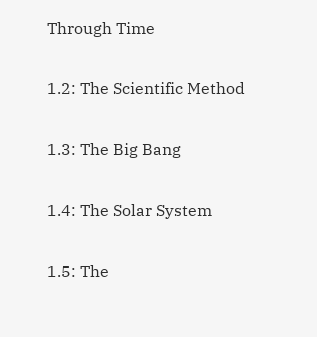Through Time

1.2: The Scientific Method

1.3: The Big Bang

1.4: The Solar System

1.5: The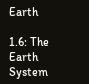Earth

1.6: The Earth System